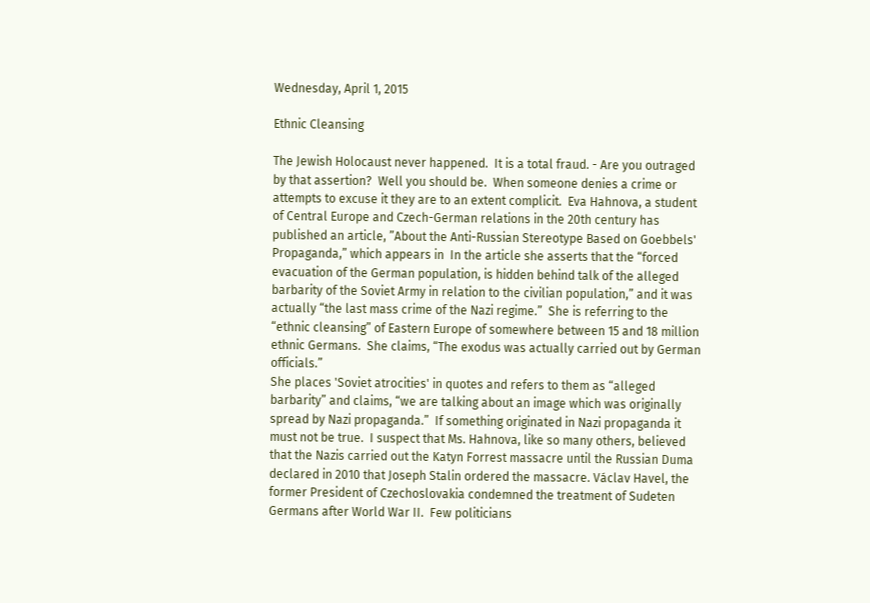Wednesday, April 1, 2015

Ethnic Cleansing

The Jewish Holocaust never happened.  It is a total fraud. - Are you outraged by that assertion?  Well you should be.  When someone denies a crime or attempts to excuse it they are to an extent complicit.  Eva Hahnova, a student of Central Europe and Czech-German relations in the 20th century has published an article, ”About the Anti-Russian Stereotype Based on Goebbels' Propaganda,” which appears in  In the article she asserts that the “forced evacuation of the German population, is hidden behind talk of the alleged barbarity of the Soviet Army in relation to the civilian population,” and it was actually “the last mass crime of the Nazi regime.”  She is referring to the “ethnic cleansing” of Eastern Europe of somewhere between 15 and 18 million ethnic Germans.  She claims, “The exodus was actually carried out by German officials.”
She places 'Soviet atrocities' in quotes and refers to them as “alleged barbarity” and claims, “we are talking about an image which was originally spread by Nazi propaganda.”  If something originated in Nazi propaganda it must not be true.  I suspect that Ms. Hahnova, like so many others, believed that the Nazis carried out the Katyn Forrest massacre until the Russian Duma declared in 2010 that Joseph Stalin ordered the massacre. Václav Havel, the former President of Czechoslovakia condemned the treatment of Sudeten Germans after World War II.  Few politicians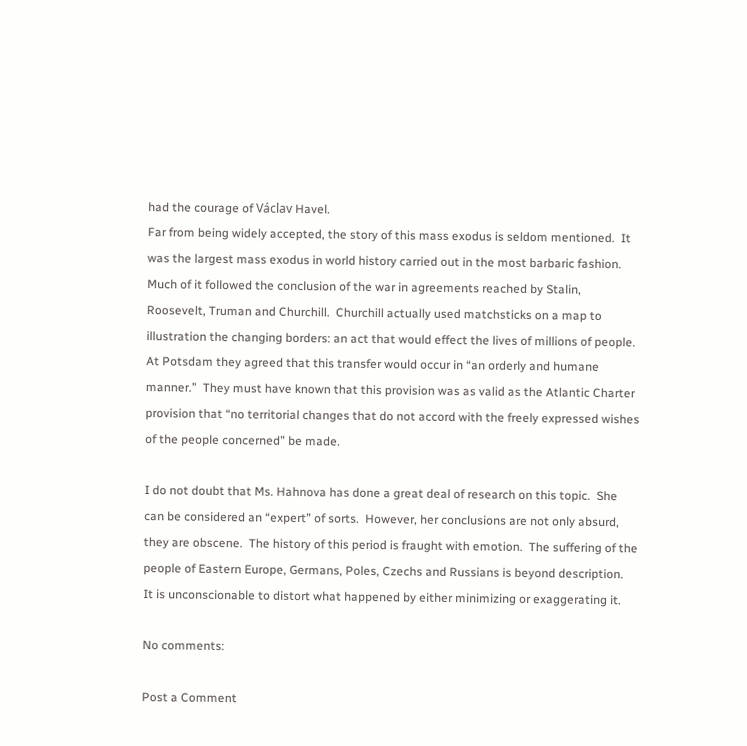had the courage of Václav Havel.
Far from being widely accepted, the story of this mass exodus is seldom mentioned.  It was the largest mass exodus in world history carried out in the most barbaric fashion.  Much of it followed the conclusion of the war in agreements reached by Stalin, Roosevelt, Truman and Churchill.  Churchill actually used matchsticks on a map to illustration the changing borders: an act that would effect the lives of millions of people.  At Potsdam they agreed that this transfer would occur in “an orderly and humane manner.”  They must have known that this provision was as valid as the Atlantic Charter provision that “no territorial changes that do not accord with the freely expressed wishes of the people concerned” be made.

I do not doubt that Ms. Hahnova has done a great deal of research on this topic.  She can be considered an “expert” of sorts.  However, her conclusions are not only absurd, they are obscene.  The history of this period is fraught with emotion.  The suffering of the people of Eastern Europe, Germans, Poles, Czechs and Russians is beyond description.  It is unconscionable to distort what happened by either minimizing or exaggerating it.

No comments:

Post a Comment